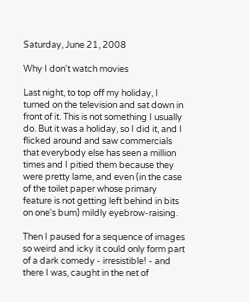Saturday, June 21, 2008

Why I don't watch movies

Last night, to top off my holiday, I turned on the television and sat down in front of it. This is not something I usually do. But it was a holiday, so I did it, and I flicked around and saw commercials that everybody else has seen a million times and I pitied them because they were pretty lame, and even (in the case of the toilet paper whose primary feature is not getting left behind in bits on one's bum) mildly eyebrow-raising.

Then I paused for a sequence of images so weird and icky it could only form part of a dark comedy - irresistible! - and there I was, caught in the net of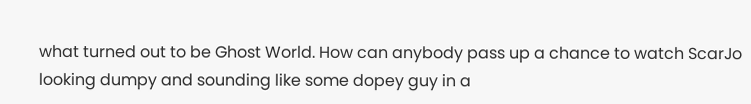what turned out to be Ghost World. How can anybody pass up a chance to watch ScarJo looking dumpy and sounding like some dopey guy in a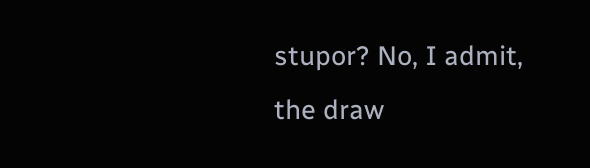stupor? No, I admit, the draw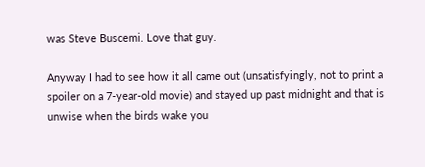was Steve Buscemi. Love that guy.

Anyway I had to see how it all came out (unsatisfyingly, not to print a spoiler on a 7-year-old movie) and stayed up past midnight and that is unwise when the birds wake you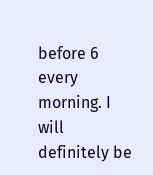before 6 every morning. I will definitely be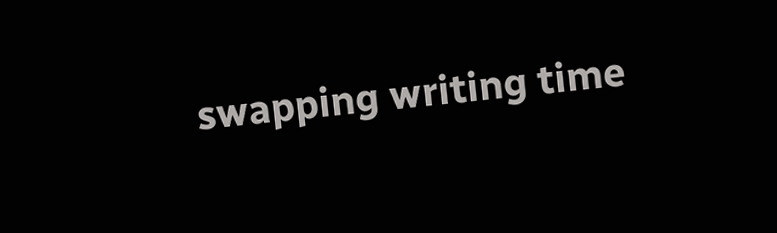swapping writing time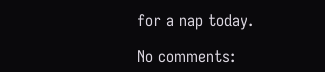for a nap today.

No comments: